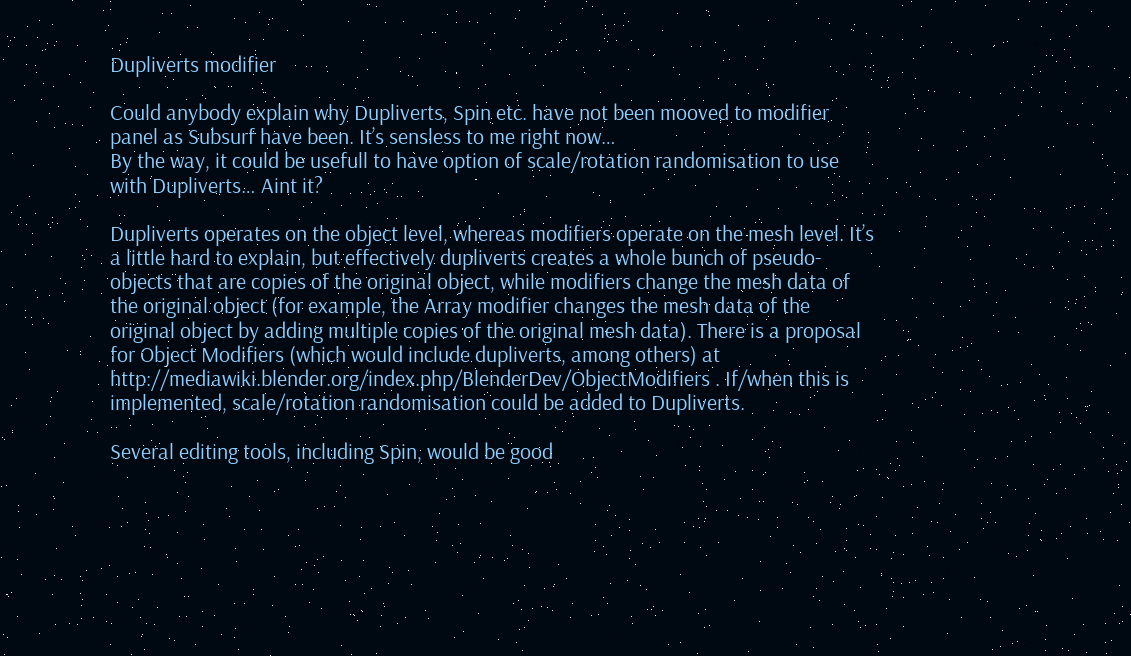Dupliverts modifier

Could anybody explain why Dupliverts, Spin etc. have not been mooved to modifier panel as Subsurf have been. It’s sensless to me right now…
By the way, it could be usefull to have option of scale/rotation randomisation to use with Dupliverts… Aint it?

Dupliverts operates on the object level, whereas modifiers operate on the mesh level. It’s a little hard to explain, but effectively dupliverts creates a whole bunch of pseudo-objects that are copies of the original object, while modifiers change the mesh data of the original object (for example, the Array modifier changes the mesh data of the original object by adding multiple copies of the original mesh data). There is a proposal for Object Modifiers (which would include dupliverts, among others) at http://mediawiki.blender.org/index.php/BlenderDev/ObjectModifiers . If/when this is implemented, scale/rotation randomisation could be added to Dupliverts.

Several editing tools, including Spin, would be good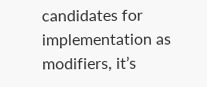candidates for implementation as modifiers, it’s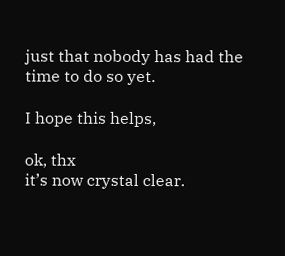just that nobody has had the time to do so yet.

I hope this helps,

ok, thx
it’s now crystal clear.